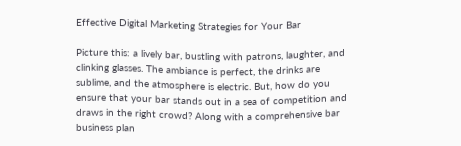Effective Digital Marketing Strategies for Your Bar

Picture this: a lively bar, bustling with patrons, laughter, and clinking glasses. The ambiance is perfect, the drinks are sublime, and the atmosphere is electric. But, how do you ensure that your bar stands out in a sea of competition and draws in the right crowd? Along with a comprehensive bar business plan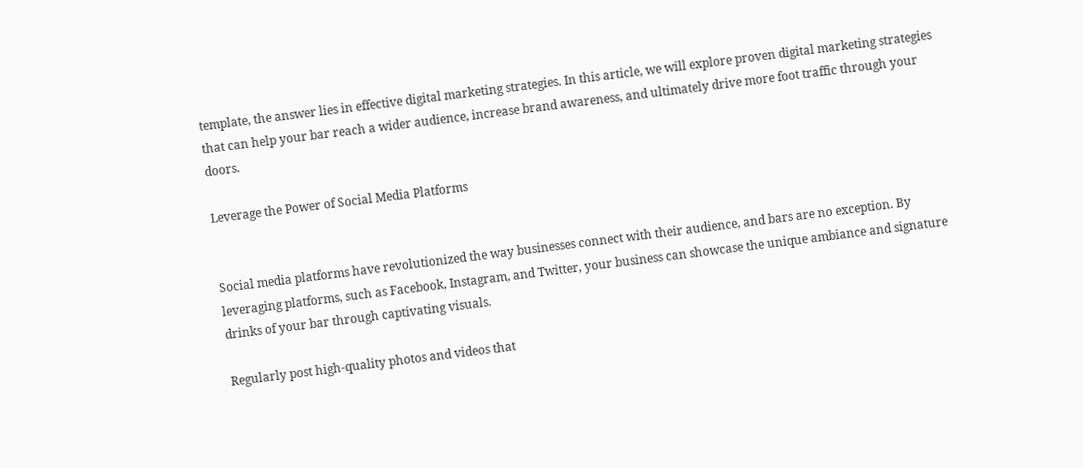template, the answer lies in effective digital marketing strategies. In this article, we will explore proven digital marketing strategies that can help your bar reach a wider audience, increase brand awareness, and ultimately drive more foot traffic through your doors.

Leverage the Power of Social Media Platforms


Social media platforms have revolutionized the way businesses connect with their audience, and bars are no exception. By leveraging platforms, such as Facebook, Instagram, and Twitter, your business can showcase the unique ambiance and signature drinks of your bar through captivating visuals.

Regularly post high-quality photos and videos that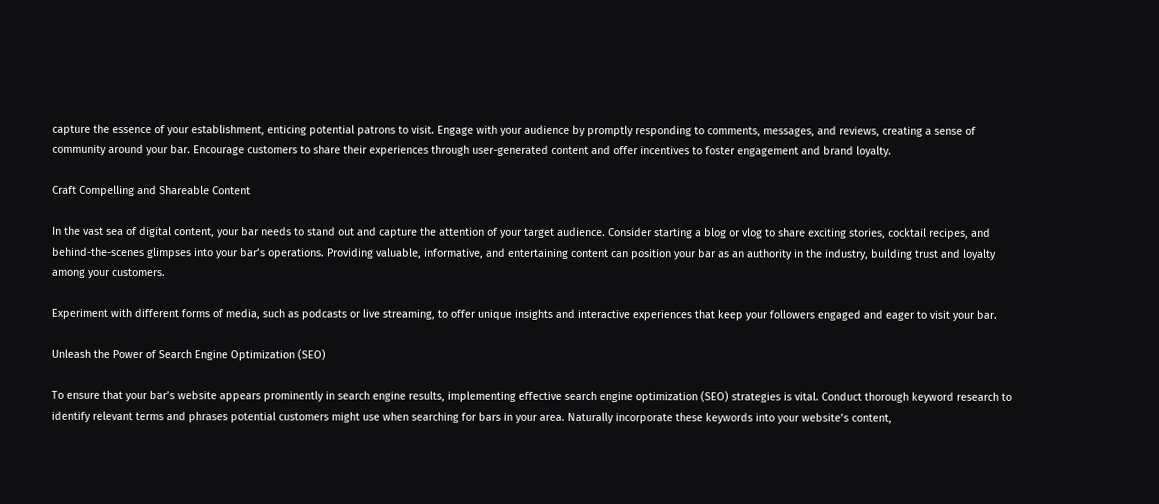capture the essence of your establishment, enticing potential patrons to visit. Engage with your audience by promptly responding to comments, messages, and reviews, creating a sense of community around your bar. Encourage customers to share their experiences through user-generated content and offer incentives to foster engagement and brand loyalty.

Craft Compelling and Shareable Content

In the vast sea of digital content, your bar needs to stand out and capture the attention of your target audience. Consider starting a blog or vlog to share exciting stories, cocktail recipes, and behind-the-scenes glimpses into your bar’s operations. Providing valuable, informative, and entertaining content can position your bar as an authority in the industry, building trust and loyalty among your customers.

Experiment with different forms of media, such as podcasts or live streaming, to offer unique insights and interactive experiences that keep your followers engaged and eager to visit your bar.

Unleash the Power of Search Engine Optimization (SEO)

To ensure that your bar’s website appears prominently in search engine results, implementing effective search engine optimization (SEO) strategies is vital. Conduct thorough keyword research to identify relevant terms and phrases potential customers might use when searching for bars in your area. Naturally incorporate these keywords into your website’s content,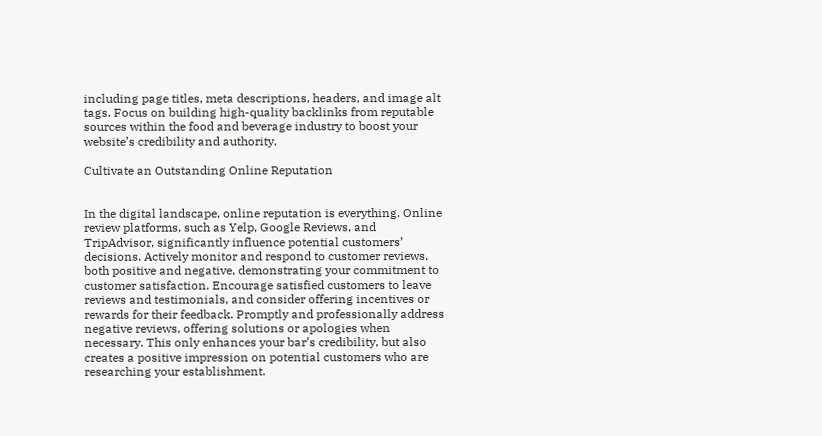including page titles, meta descriptions, headers, and image alt tags. Focus on building high-quality backlinks from reputable sources within the food and beverage industry to boost your website’s credibility and authority.

Cultivate an Outstanding Online Reputation


In the digital landscape, online reputation is everything. Online review platforms, such as Yelp, Google Reviews, and TripAdvisor, significantly influence potential customers’ decisions. Actively monitor and respond to customer reviews, both positive and negative, demonstrating your commitment to customer satisfaction. Encourage satisfied customers to leave reviews and testimonials, and consider offering incentives or rewards for their feedback. Promptly and professionally address negative reviews, offering solutions or apologies when necessary. This only enhances your bar’s credibility, but also creates a positive impression on potential customers who are researching your establishment.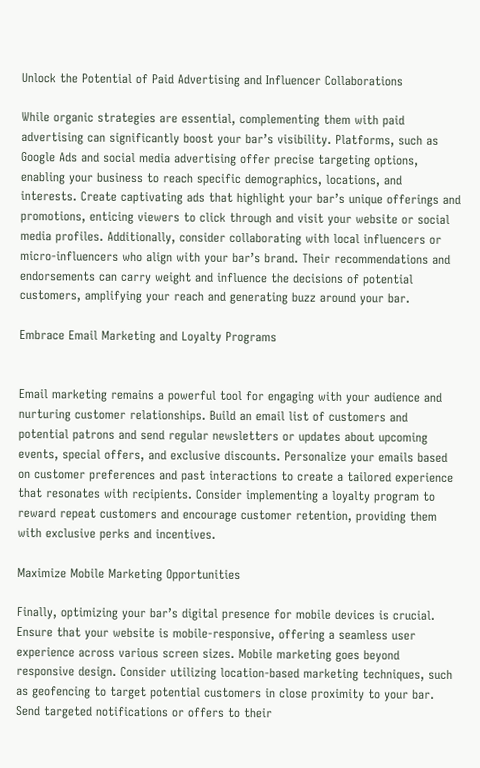Unlock the Potential of Paid Advertising and Influencer Collaborations

While organic strategies are essential, complementing them with paid advertising can significantly boost your bar’s visibility. Platforms, such as Google Ads and social media advertising offer precise targeting options, enabling your business to reach specific demographics, locations, and interests. Create captivating ads that highlight your bar’s unique offerings and promotions, enticing viewers to click through and visit your website or social media profiles. Additionally, consider collaborating with local influencers or micro-influencers who align with your bar’s brand. Their recommendations and endorsements can carry weight and influence the decisions of potential customers, amplifying your reach and generating buzz around your bar.

Embrace Email Marketing and Loyalty Programs


Email marketing remains a powerful tool for engaging with your audience and nurturing customer relationships. Build an email list of customers and potential patrons and send regular newsletters or updates about upcoming events, special offers, and exclusive discounts. Personalize your emails based on customer preferences and past interactions to create a tailored experience that resonates with recipients. Consider implementing a loyalty program to reward repeat customers and encourage customer retention, providing them with exclusive perks and incentives.

Maximize Mobile Marketing Opportunities

Finally, optimizing your bar’s digital presence for mobile devices is crucial. Ensure that your website is mobile-responsive, offering a seamless user experience across various screen sizes. Mobile marketing goes beyond responsive design. Consider utilizing location-based marketing techniques, such as geofencing to target potential customers in close proximity to your bar. Send targeted notifications or offers to their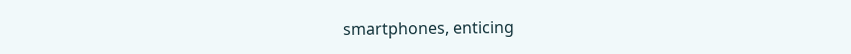smartphones, enticing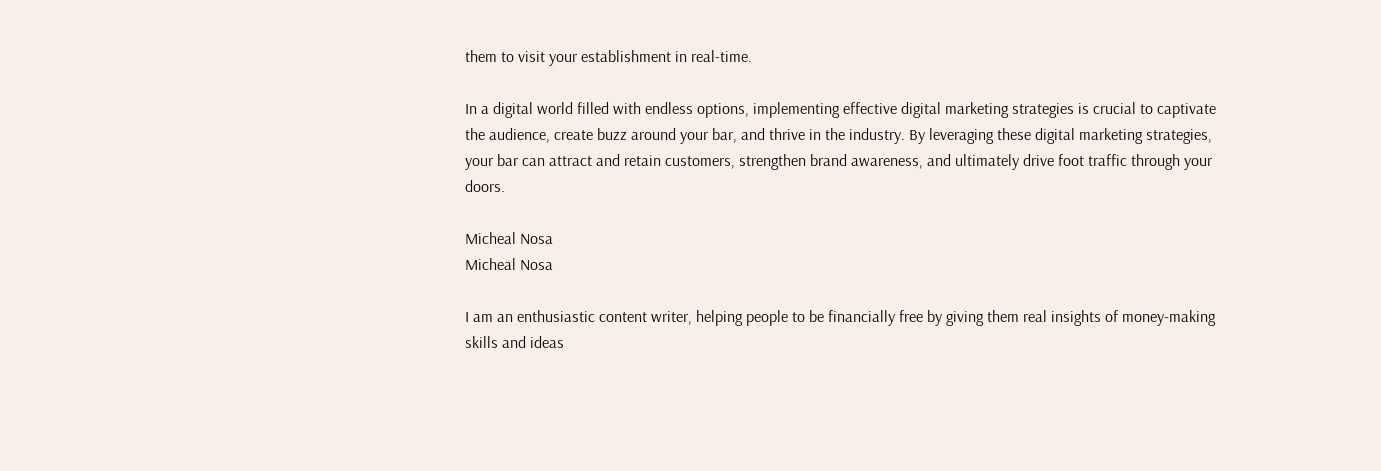them to visit your establishment in real-time.

In a digital world filled with endless options, implementing effective digital marketing strategies is crucial to captivate the audience, create buzz around your bar, and thrive in the industry. By leveraging these digital marketing strategies, your bar can attract and retain customers, strengthen brand awareness, and ultimately drive foot traffic through your doors.

Micheal Nosa
Micheal Nosa

I am an enthusiastic content writer, helping people to be financially free by giving them real insights of money-making skills and ideas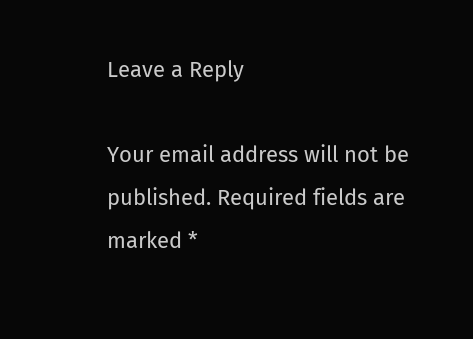Leave a Reply

Your email address will not be published. Required fields are marked *